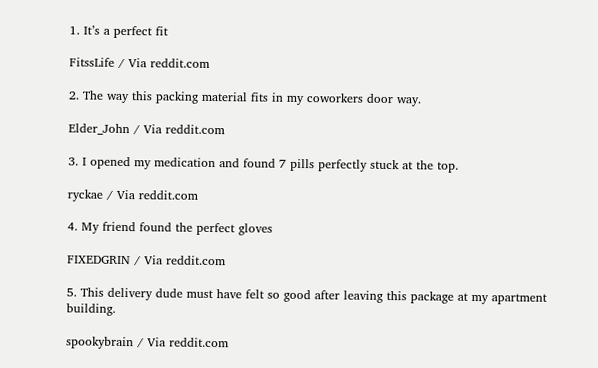1. It’s a perfect fit

FitssLife / Via reddit.com

2. The way this packing material fits in my coworkers door way.

Elder_John / Via reddit.com

3. I opened my medication and found 7 pills perfectly stuck at the top.

ryckae / Via reddit.com

4. My friend found the perfect gloves

FIXEDGRIN / Via reddit.com

5. This delivery dude must have felt so good after leaving this package at my apartment building.

spookybrain / Via reddit.com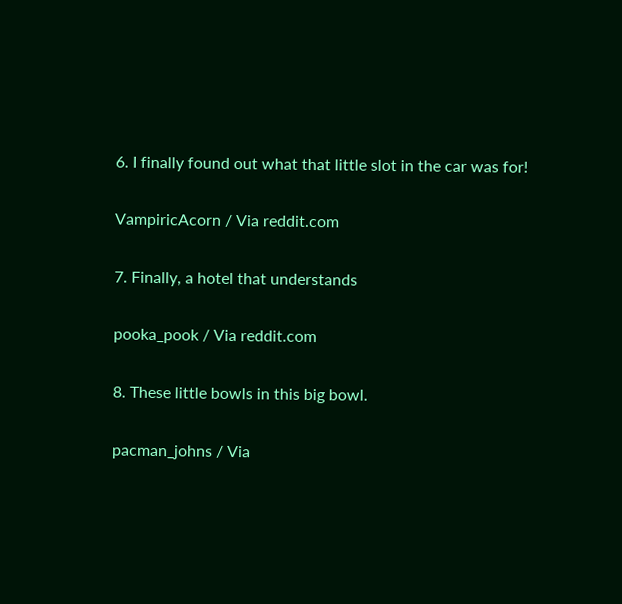6. I finally found out what that little slot in the car was for!

VampiricAcorn / Via reddit.com

7. Finally, a hotel that understands

pooka_pook / Via reddit.com

8. These little bowls in this big bowl.

pacman_johns / Via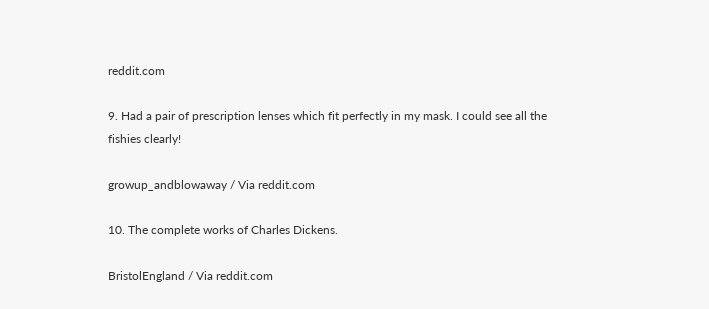reddit.com

9. Had a pair of prescription lenses which fit perfectly in my mask. I could see all the fishies clearly!

growup_andblowaway / Via reddit.com

10. The complete works of Charles Dickens.

BristolEngland / Via reddit.com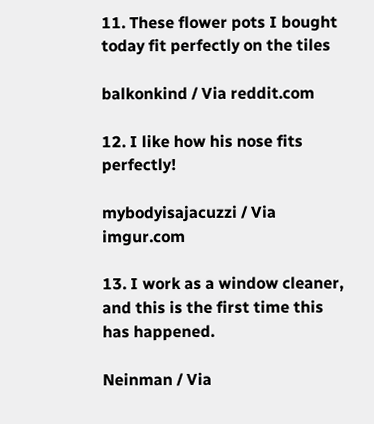11. These flower pots I bought today fit perfectly on the tiles

balkonkind / Via reddit.com

12. I like how his nose fits perfectly!

mybodyisajacuzzi / Via imgur.com

13. I work as a window cleaner, and this is the first time this has happened.

Neinman / Via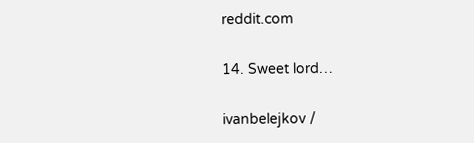reddit.com

14. Sweet lord…

ivanbelejkov /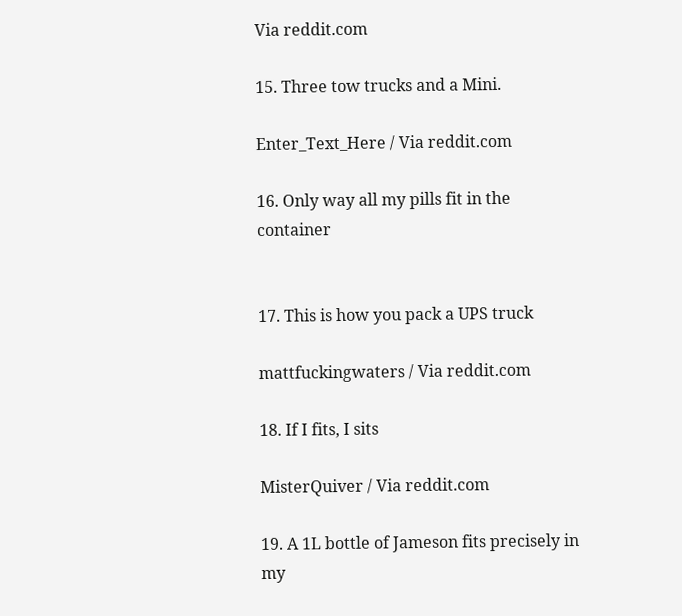Via reddit.com

15. Three tow trucks and a Mini.

Enter_Text_Here / Via reddit.com

16. Only way all my pills fit in the container


17. This is how you pack a UPS truck

mattfuckingwaters / Via reddit.com

18. If I fits, I sits

MisterQuiver / Via reddit.com

19. A 1L bottle of Jameson fits precisely in my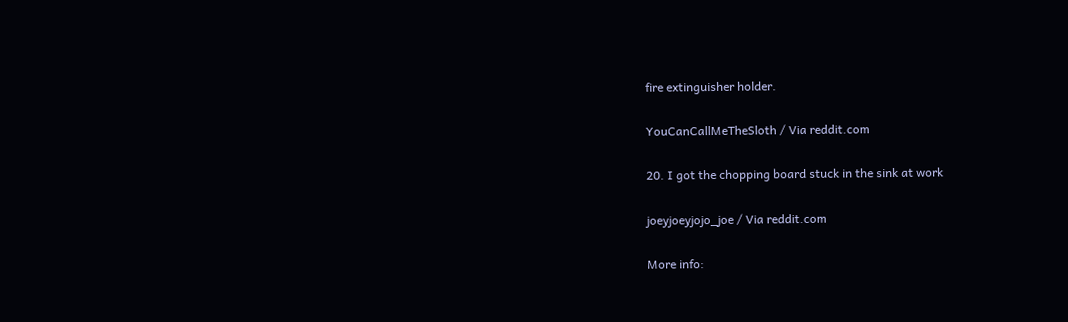fire extinguisher holder.

YouCanCallMeTheSloth / Via reddit.com

20. I got the chopping board stuck in the sink at work

joeyjoeyjojo_joe / Via reddit.com

More info: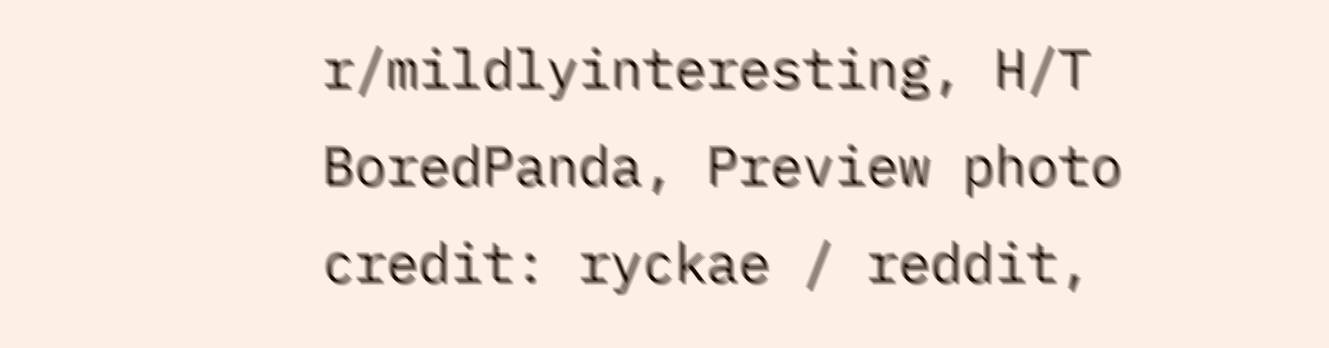r/mildlyinteresting, H/T BoredPanda, Preview photo credit: ryckae / reddit,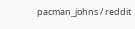pacman_johns / reddit